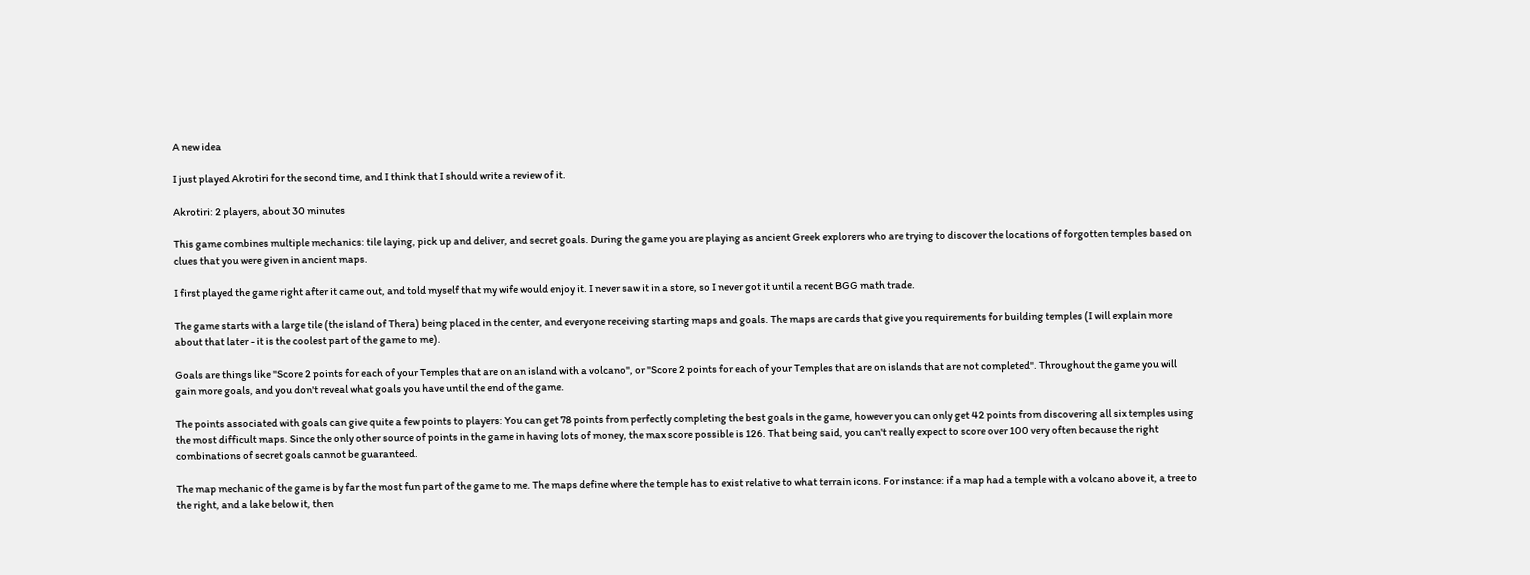A new idea

I just played Akrotiri for the second time, and I think that I should write a review of it.

Akrotiri: 2 players, about 30 minutes

This game combines multiple mechanics: tile laying, pick up and deliver, and secret goals. During the game you are playing as ancient Greek explorers who are trying to discover the locations of forgotten temples based on clues that you were given in ancient maps.

I first played the game right after it came out, and told myself that my wife would enjoy it. I never saw it in a store, so I never got it until a recent BGG math trade.

The game starts with a large tile (the island of Thera) being placed in the center, and everyone receiving starting maps and goals. The maps are cards that give you requirements for building temples (I will explain more about that later - it is the coolest part of the game to me).

Goals are things like "Score 2 points for each of your Temples that are on an island with a volcano", or "Score 2 points for each of your Temples that are on islands that are not completed". Throughout the game you will gain more goals, and you don't reveal what goals you have until the end of the game.

The points associated with goals can give quite a few points to players: You can get 78 points from perfectly completing the best goals in the game, however you can only get 42 points from discovering all six temples using the most difficult maps. Since the only other source of points in the game in having lots of money, the max score possible is 126. That being said, you can't really expect to score over 100 very often because the right combinations of secret goals cannot be guaranteed.

The map mechanic of the game is by far the most fun part of the game to me. The maps define where the temple has to exist relative to what terrain icons. For instance: if a map had a temple with a volcano above it, a tree to the right, and a lake below it, then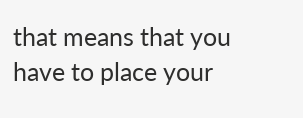that means that you have to place your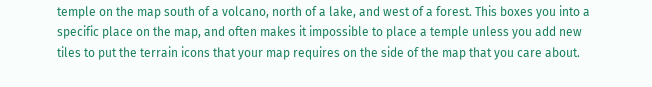temple on the map south of a volcano, north of a lake, and west of a forest. This boxes you into a specific place on the map, and often makes it impossible to place a temple unless you add new tiles to put the terrain icons that your map requires on the side of the map that you care about.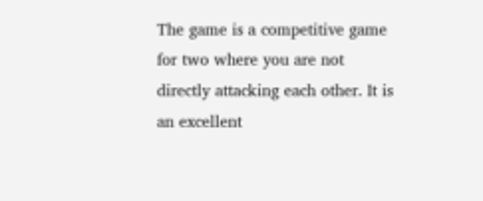The game is a competitive game for two where you are not directly attacking each other. It is an excellent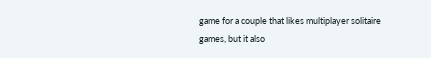game for a couple that likes multiplayer solitaire games, but it also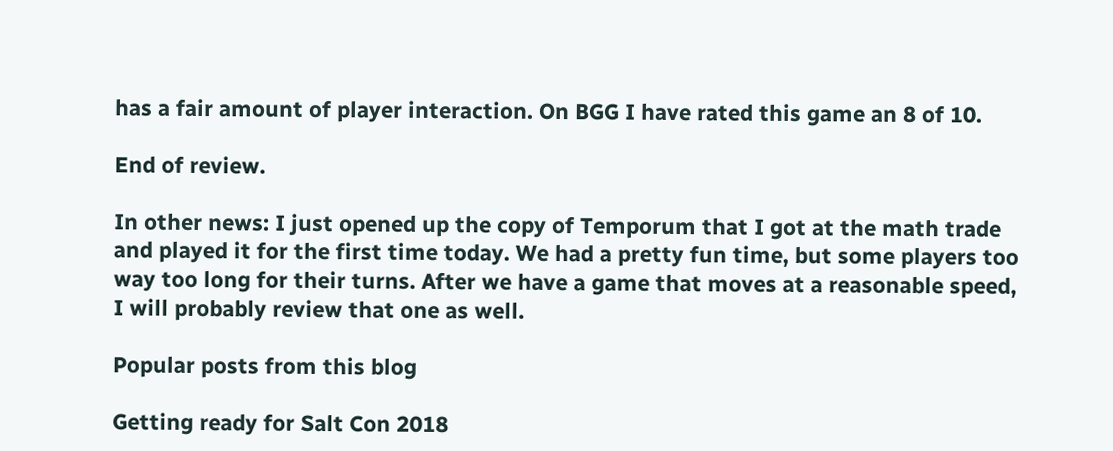has a fair amount of player interaction. On BGG I have rated this game an 8 of 10.

End of review.

In other news: I just opened up the copy of Temporum that I got at the math trade and played it for the first time today. We had a pretty fun time, but some players too way too long for their turns. After we have a game that moves at a reasonable speed, I will probably review that one as well.

Popular posts from this blog

Getting ready for Salt Con 2018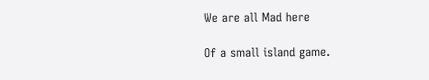We are all Mad here

Of a small island game.